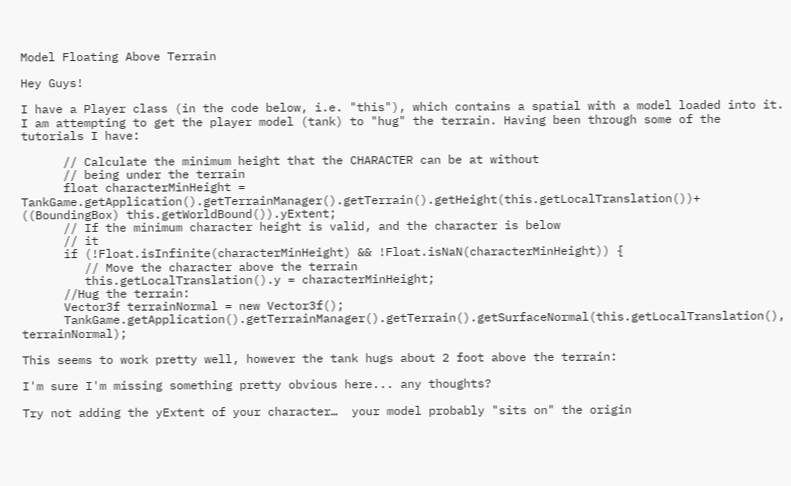Model Floating Above Terrain

Hey Guys!

I have a Player class (in the code below, i.e. "this"), which contains a spatial with a model loaded into it. I am attempting to get the player model (tank) to "hug" the terrain. Having been through some of the tutorials I have:

      // Calculate the minimum height that the CHARACTER can be at without
      // being under the terrain
      float characterMinHeight = TankGame.getApplication().getTerrainManager().getTerrain().getHeight(this.getLocalTranslation())+ ((BoundingBox) this.getWorldBound()).yExtent;
      // If the minimum character height is valid, and the character is below
      // it
      if (!Float.isInfinite(characterMinHeight) && !Float.isNaN(characterMinHeight)) {
         // Move the character above the terrain
         this.getLocalTranslation().y = characterMinHeight;
      //Hug the terrain:
      Vector3f terrainNormal = new Vector3f();
      TankGame.getApplication().getTerrainManager().getTerrain().getSurfaceNormal(this.getLocalTranslation(), terrainNormal);

This seems to work pretty well, however the tank hugs about 2 foot above the terrain:

I'm sure I'm missing something pretty obvious here... any thoughts?

Try not adding the yExtent of your character…  your model probably "sits on" the origin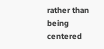rather than being centered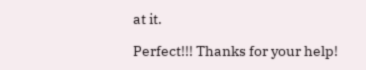at it.

Perfect!!! Thanks for your help!